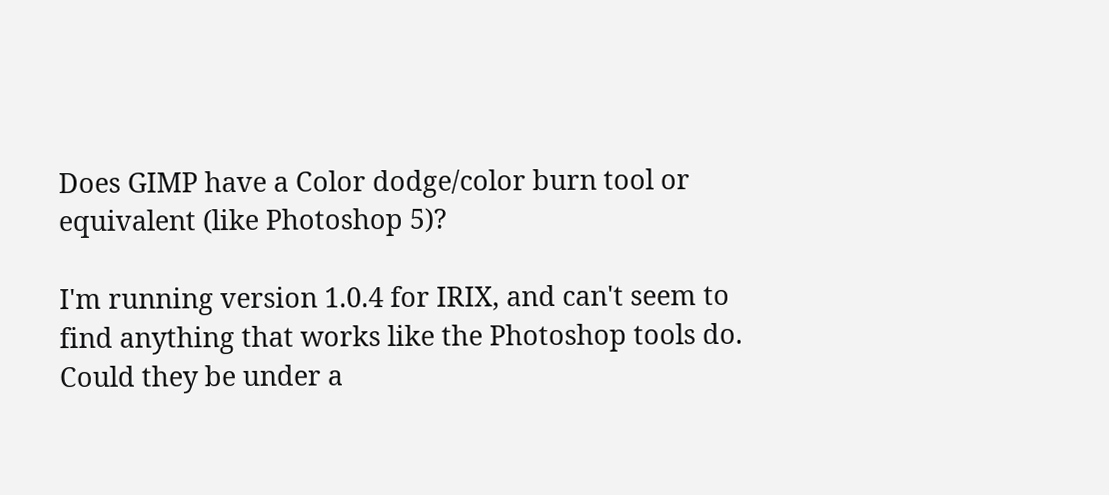Does GIMP have a Color dodge/color burn tool or
equivalent (like Photoshop 5)?

I'm running version 1.0.4 for IRIX, and can't seem to
find anything that works like the Photoshop tools do.
Could they be under a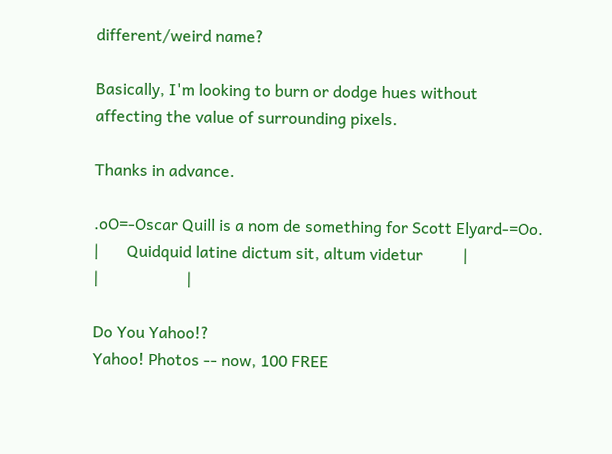different/weird name?

Basically, I'm looking to burn or dodge hues without
affecting the value of surrounding pixels.

Thanks in advance.

.oO=-Oscar Quill is a nom de something for Scott Elyard-=Oo.
|       Quidquid latine dictum sit, altum videtur          |
|                      |

Do You Yahoo!?
Yahoo! Photos -- now, 100 FREE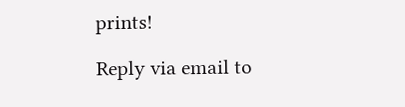prints!

Reply via email to